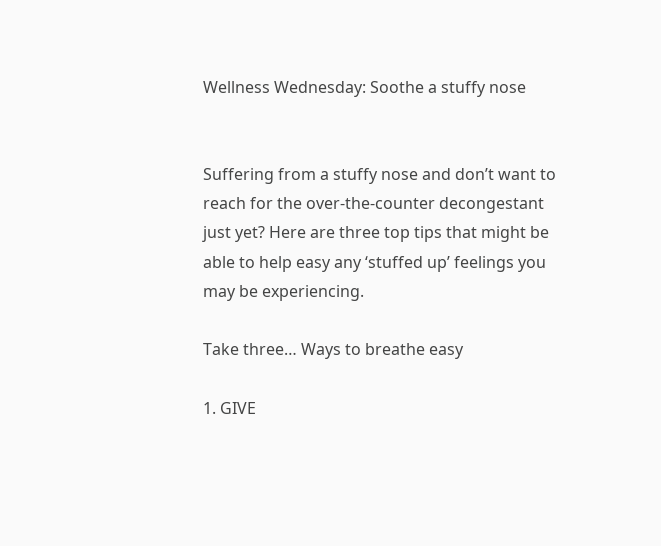Wellness Wednesday: Soothe a stuffy nose


Suffering from a stuffy nose and don’t want to reach for the over-the-counter decongestant just yet? Here are three top tips that might be able to help easy any ‘stuffed up’ feelings you may be experiencing.

Take three… Ways to breathe easy

1. GIVE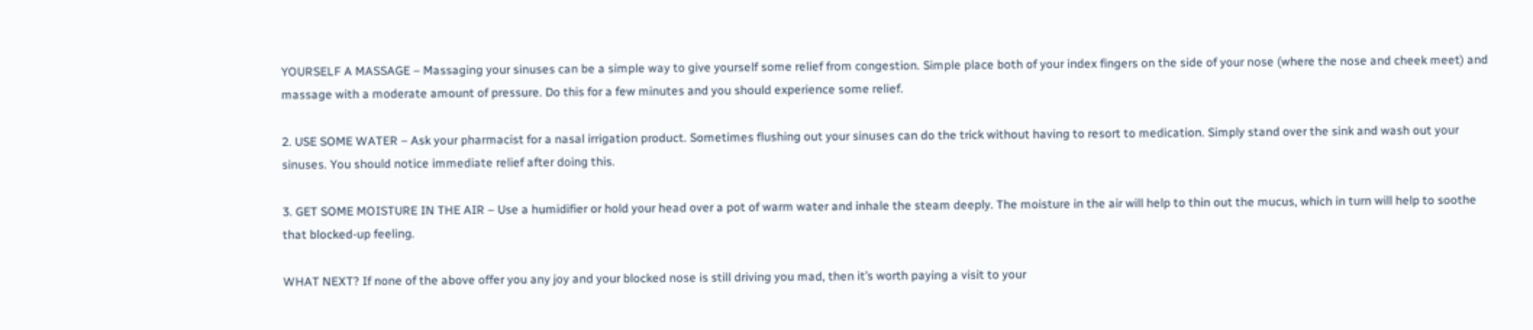YOURSELF A MASSAGE – Massaging your sinuses can be a simple way to give yourself some relief from congestion. Simple place both of your index fingers on the side of your nose (where the nose and cheek meet) and massage with a moderate amount of pressure. Do this for a few minutes and you should experience some relief.

2. USE SOME WATER – Ask your pharmacist for a nasal irrigation product. Sometimes flushing out your sinuses can do the trick without having to resort to medication. Simply stand over the sink and wash out your sinuses. You should notice immediate relief after doing this.

3. GET SOME MOISTURE IN THE AIR – Use a humidifier or hold your head over a pot of warm water and inhale the steam deeply. The moisture in the air will help to thin out the mucus, which in turn will help to soothe that blocked-up feeling.

WHAT NEXT? If none of the above offer you any joy and your blocked nose is still driving you mad, then it’s worth paying a visit to your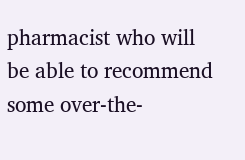pharmacist who will be able to recommend some over-the-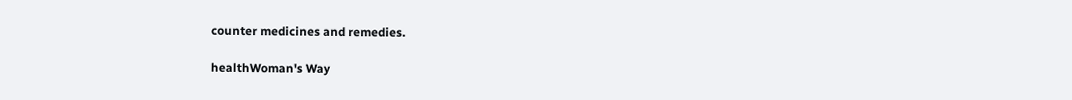counter medicines and remedies.

healthWoman's Way